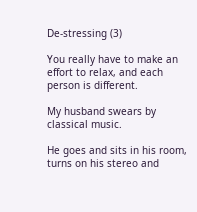De-stressing (3)

You really have to make an effort to relax, and each person is different.

My husband swears by classical music.

He goes and sits in his room, turns on his stereo and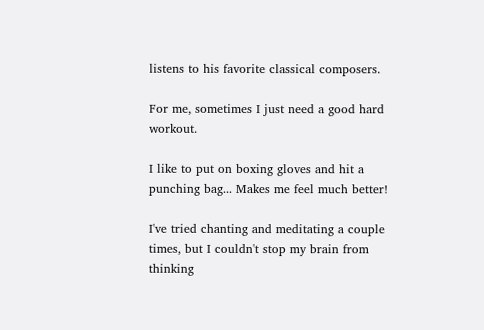listens to his favorite classical composers.

For me, sometimes I just need a good hard workout.

I like to put on boxing gloves and hit a punching bag... Makes me feel much better!

I've tried chanting and meditating a couple times, but I couldn't stop my brain from thinking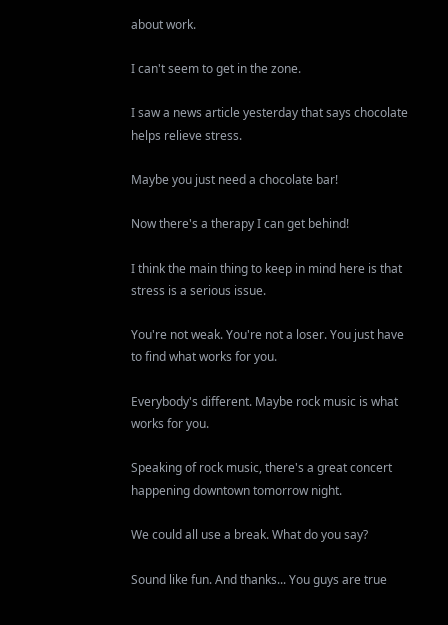about work.

I can't seem to get in the zone.

I saw a news article yesterday that says chocolate helps relieve stress.

Maybe you just need a chocolate bar!

Now there's a therapy I can get behind!

I think the main thing to keep in mind here is that stress is a serious issue.

You're not weak. You're not a loser. You just have to find what works for you.

Everybody's different. Maybe rock music is what works for you.

Speaking of rock music, there's a great concert happening downtown tomorrow night.

We could all use a break. What do you say?

Sound like fun. And thanks... You guys are true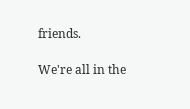friends.

We're all in the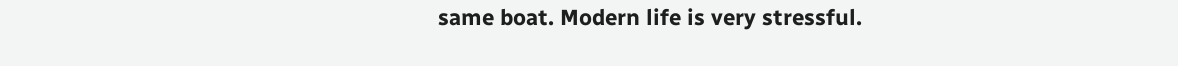same boat. Modern life is very stressful.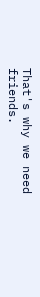That's why we need friends.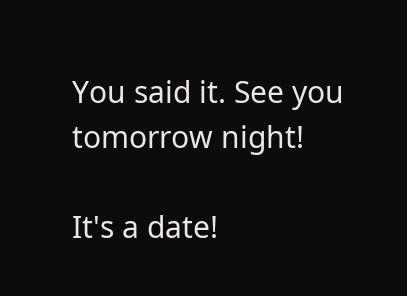You said it. See you tomorrow night!

It's a date!